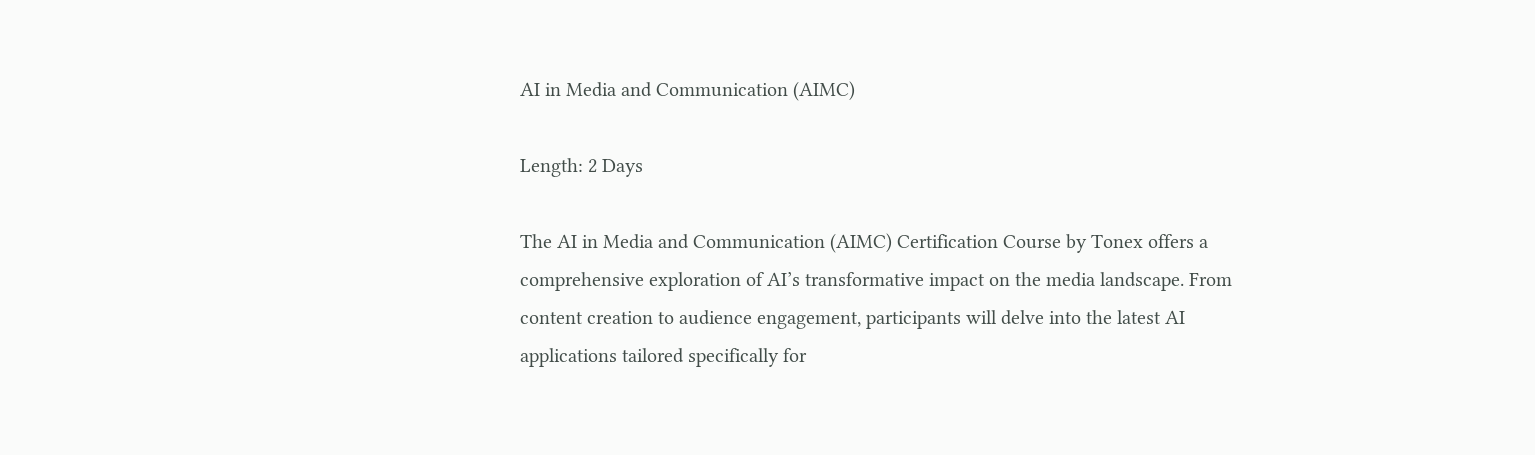AI in Media and Communication (AIMC)

Length: 2 Days

The AI in Media and Communication (AIMC) Certification Course by Tonex offers a comprehensive exploration of AI’s transformative impact on the media landscape. From content creation to audience engagement, participants will delve into the latest AI applications tailored specifically for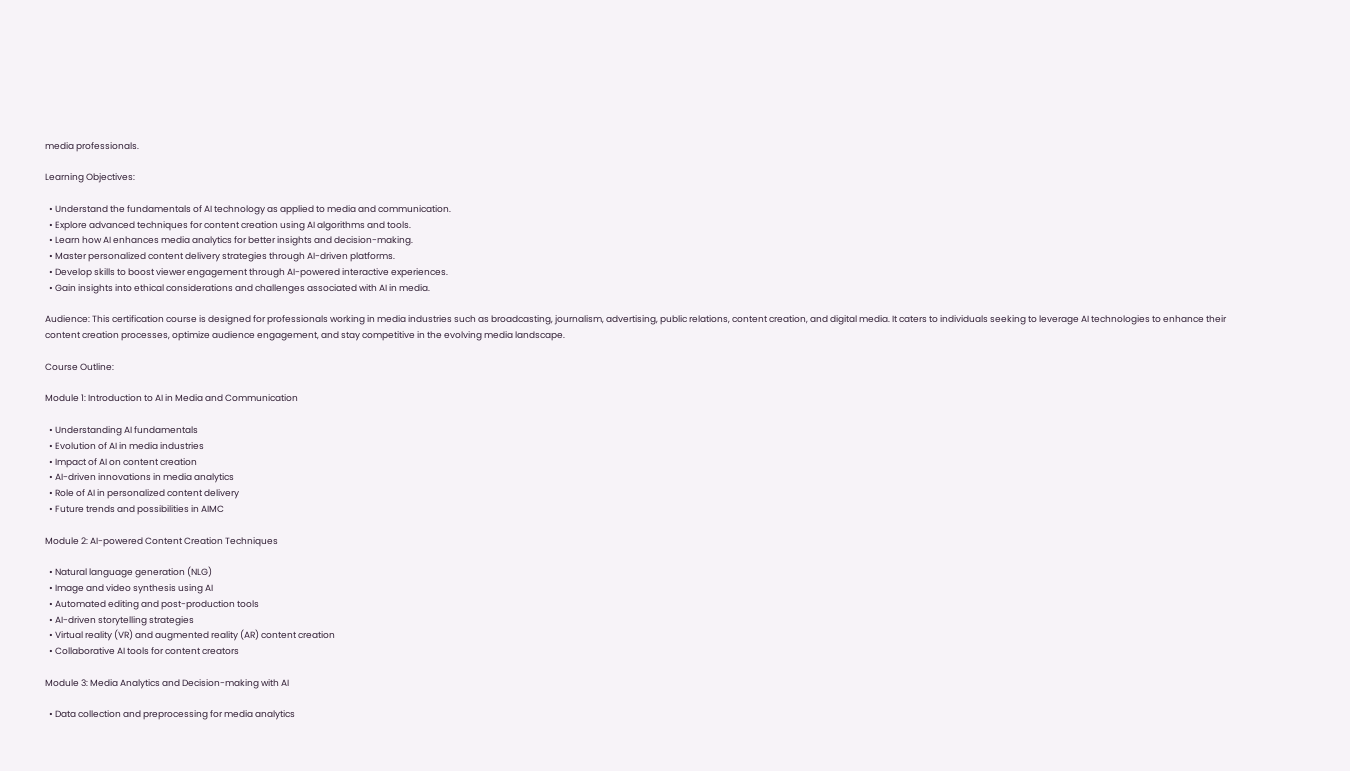media professionals.

Learning Objectives:

  • Understand the fundamentals of AI technology as applied to media and communication.
  • Explore advanced techniques for content creation using AI algorithms and tools.
  • Learn how AI enhances media analytics for better insights and decision-making.
  • Master personalized content delivery strategies through AI-driven platforms.
  • Develop skills to boost viewer engagement through AI-powered interactive experiences.
  • Gain insights into ethical considerations and challenges associated with AI in media.

Audience: This certification course is designed for professionals working in media industries such as broadcasting, journalism, advertising, public relations, content creation, and digital media. It caters to individuals seeking to leverage AI technologies to enhance their content creation processes, optimize audience engagement, and stay competitive in the evolving media landscape.

Course Outline:

Module 1: Introduction to AI in Media and Communication

  • Understanding AI fundamentals
  • Evolution of AI in media industries
  • Impact of AI on content creation
  • AI-driven innovations in media analytics
  • Role of AI in personalized content delivery
  • Future trends and possibilities in AIMC

Module 2: AI-powered Content Creation Techniques

  • Natural language generation (NLG)
  • Image and video synthesis using AI
  • Automated editing and post-production tools
  • AI-driven storytelling strategies
  • Virtual reality (VR) and augmented reality (AR) content creation
  • Collaborative AI tools for content creators

Module 3: Media Analytics and Decision-making with AI

  • Data collection and preprocessing for media analytics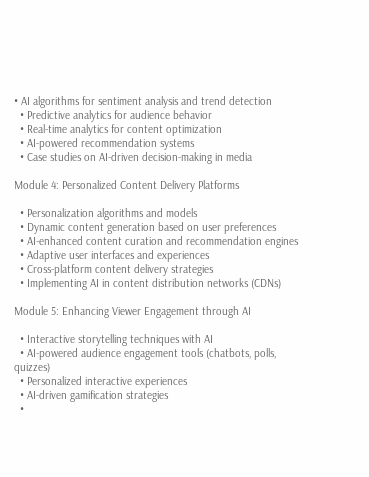• AI algorithms for sentiment analysis and trend detection
  • Predictive analytics for audience behavior
  • Real-time analytics for content optimization
  • AI-powered recommendation systems
  • Case studies on AI-driven decision-making in media

Module 4: Personalized Content Delivery Platforms

  • Personalization algorithms and models
  • Dynamic content generation based on user preferences
  • AI-enhanced content curation and recommendation engines
  • Adaptive user interfaces and experiences
  • Cross-platform content delivery strategies
  • Implementing AI in content distribution networks (CDNs)

Module 5: Enhancing Viewer Engagement through AI

  • Interactive storytelling techniques with AI
  • AI-powered audience engagement tools (chatbots, polls, quizzes)
  • Personalized interactive experiences
  • AI-driven gamification strategies
  •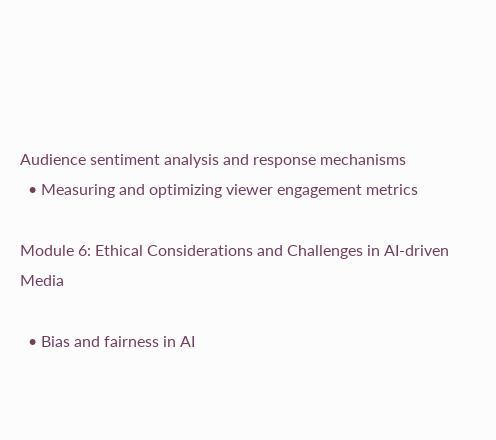Audience sentiment analysis and response mechanisms
  • Measuring and optimizing viewer engagement metrics

Module 6: Ethical Considerations and Challenges in AI-driven Media

  • Bias and fairness in AI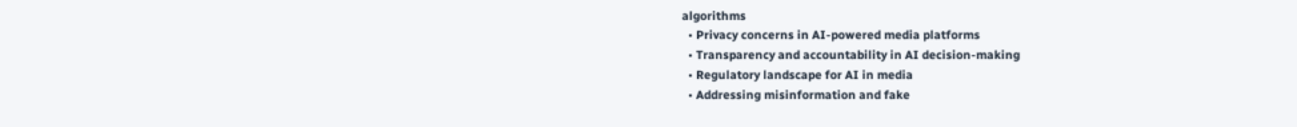algorithms
  • Privacy concerns in AI-powered media platforms
  • Transparency and accountability in AI decision-making
  • Regulatory landscape for AI in media
  • Addressing misinformation and fake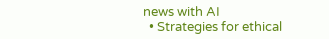news with AI
  • Strategies for ethical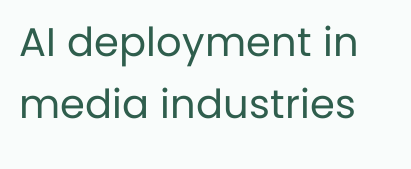AI deployment in media industries